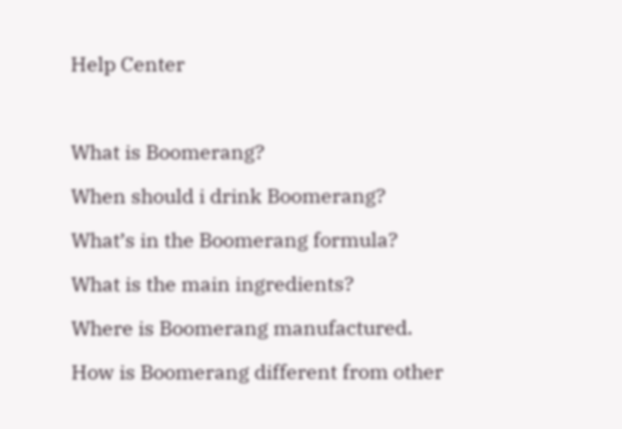Help Center



What is Boomerang?

When should i drink Boomerang?

What’s in the Boomerang formula?

What is the main ingredients?

Where is Boomerang manufactured.

How is Boomerang different from other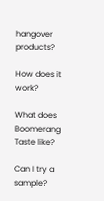hangover products?

How does it work?

What does Boomerang Taste like?

Can I try a sample?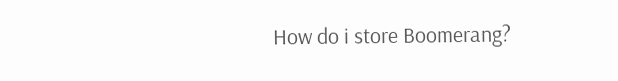How do i store Boomerang?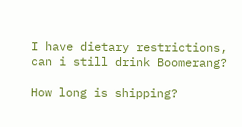I have dietary restrictions, can i still drink Boomerang?

How long is shipping?